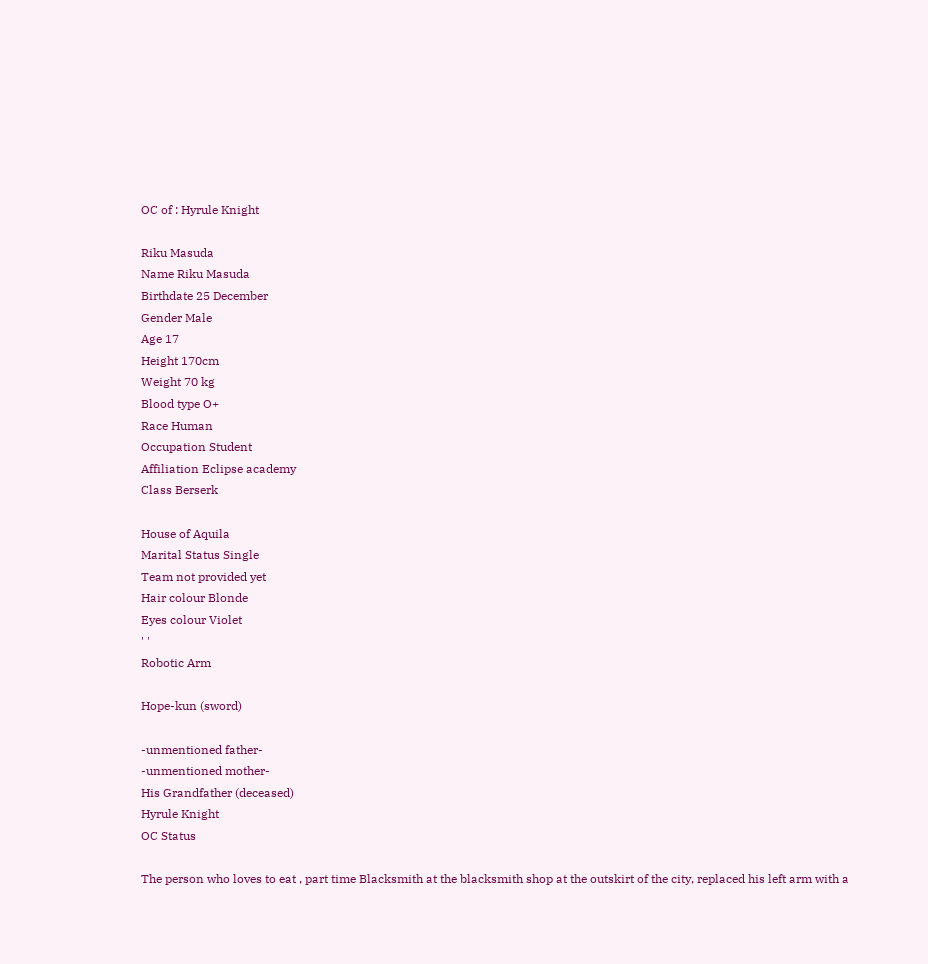OC of : Hyrule Knight

Riku Masuda
Name Riku Masuda
Birthdate 25 December
Gender Male
Age 17
Height 170cm
Weight 70 kg
Blood type O+
Race Human
Occupation Student
Affiliation Eclipse academy
Class Berserk

House of Aquila
Marital Status Single
Team not provided yet
Hair colour Blonde
Eyes colour Violet
' '
Robotic Arm

Hope-kun (sword)

-unmentioned father-
-unmentioned mother-
His Grandfather (deceased)
Hyrule Knight
OC Status

The person who loves to eat , part time Blacksmith at the blacksmith shop at the outskirt of the city, replaced his left arm with a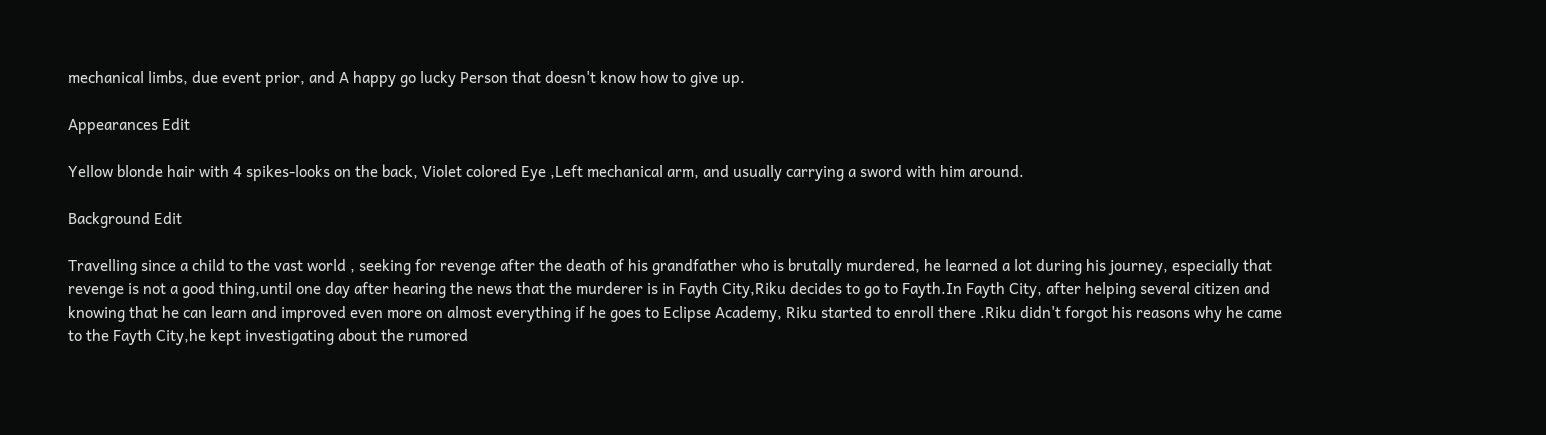mechanical limbs, due event prior, and A happy go lucky Person that doesn't know how to give up.

Appearances Edit

Yellow blonde hair with 4 spikes-looks on the back, Violet colored Eye ,Left mechanical arm, and usually carrying a sword with him around.

Background Edit

Travelling since a child to the vast world , seeking for revenge after the death of his grandfather who is brutally murdered, he learned a lot during his journey, especially that revenge is not a good thing,until one day after hearing the news that the murderer is in Fayth City,Riku decides to go to Fayth.In Fayth City, after helping several citizen and knowing that he can learn and improved even more on almost everything if he goes to Eclipse Academy, Riku started to enroll there .Riku didn't forgot his reasons why he came to the Fayth City,he kept investigating about the rumored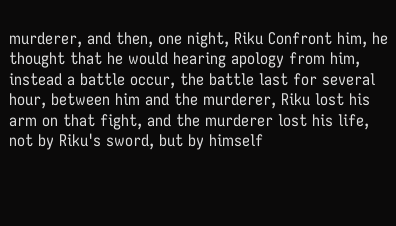murderer, and then, one night, Riku Confront him, he thought that he would hearing apology from him, instead a battle occur, the battle last for several hour, between him and the murderer, Riku lost his arm on that fight, and the murderer lost his life, not by Riku's sword, but by himself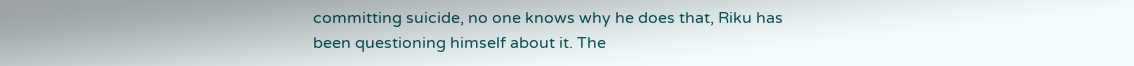committing suicide, no one knows why he does that, Riku has been questioning himself about it. The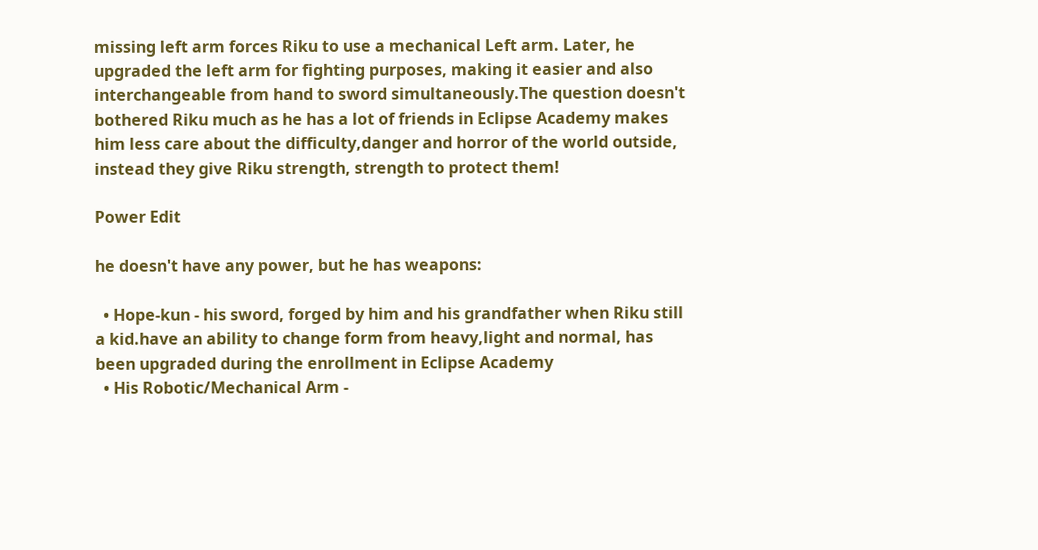missing left arm forces Riku to use a mechanical Left arm. Later, he upgraded the left arm for fighting purposes, making it easier and also interchangeable from hand to sword simultaneously.The question doesn't bothered Riku much as he has a lot of friends in Eclipse Academy makes him less care about the difficulty,danger and horror of the world outside, instead they give Riku strength, strength to protect them!

Power Edit

he doesn't have any power, but he has weapons:

  • Hope-kun - his sword, forged by him and his grandfather when Riku still a kid.have an ability to change form from heavy,light and normal, has been upgraded during the enrollment in Eclipse Academy
  • His Robotic/Mechanical Arm -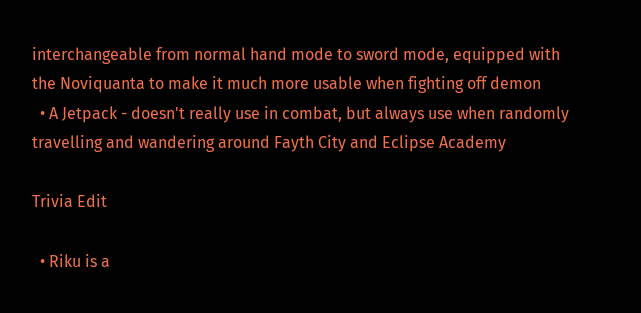interchangeable from normal hand mode to sword mode, equipped with the Noviquanta to make it much more usable when fighting off demon
  • A Jetpack - doesn't really use in combat, but always use when randomly travelling and wandering around Fayth City and Eclipse Academy

Trivia Edit

  • Riku is a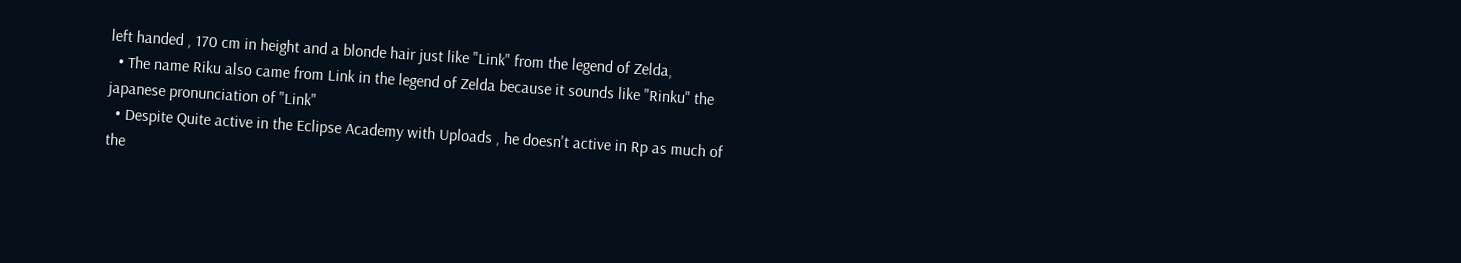left handed , 170 cm in height and a blonde hair just like "Link" from the legend of Zelda,
  • The name Riku also came from Link in the legend of Zelda because it sounds like "Rinku" the japanese pronunciation of "Link"
  • Despite Quite active in the Eclipse Academy with Uploads , he doesn't active in Rp as much of the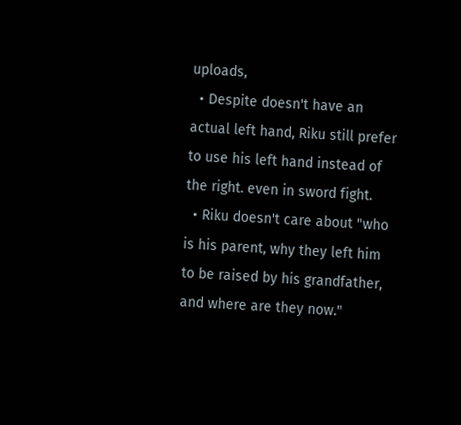uploads,
  • Despite doesn't have an actual left hand, Riku still prefer to use his left hand instead of the right. even in sword fight.
  • Riku doesn't care about "who is his parent, why they left him to be raised by his grandfather, and where are they now."